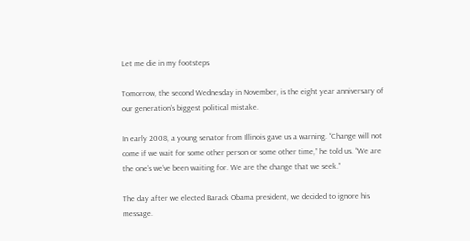Let me die in my footsteps

Tomorrow, the second Wednesday in November, is the eight year anniversary of our generation’s biggest political mistake.

In early 2008, a young senator from Illinois gave us a warning. “Change will not come if we wait for some other person or some other time,” he told us. “We are the one’s we’ve been waiting for. We are the change that we seek.”

The day after we elected Barack Obama president, we decided to ignore his message.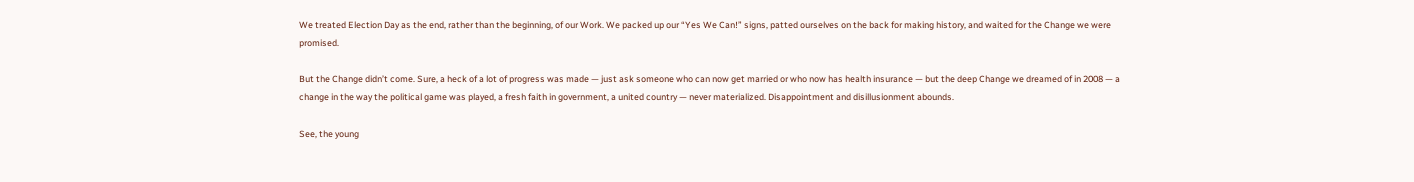We treated Election Day as the end, rather than the beginning, of our Work. We packed up our “Yes We Can!” signs, patted ourselves on the back for making history, and waited for the Change we were promised.

But the Change didn’t come. Sure, a heck of a lot of progress was made — just ask someone who can now get married or who now has health insurance — but the deep Change we dreamed of in 2008 — a change in the way the political game was played, a fresh faith in government, a united country — never materialized. Disappointment and disillusionment abounds.

See, the young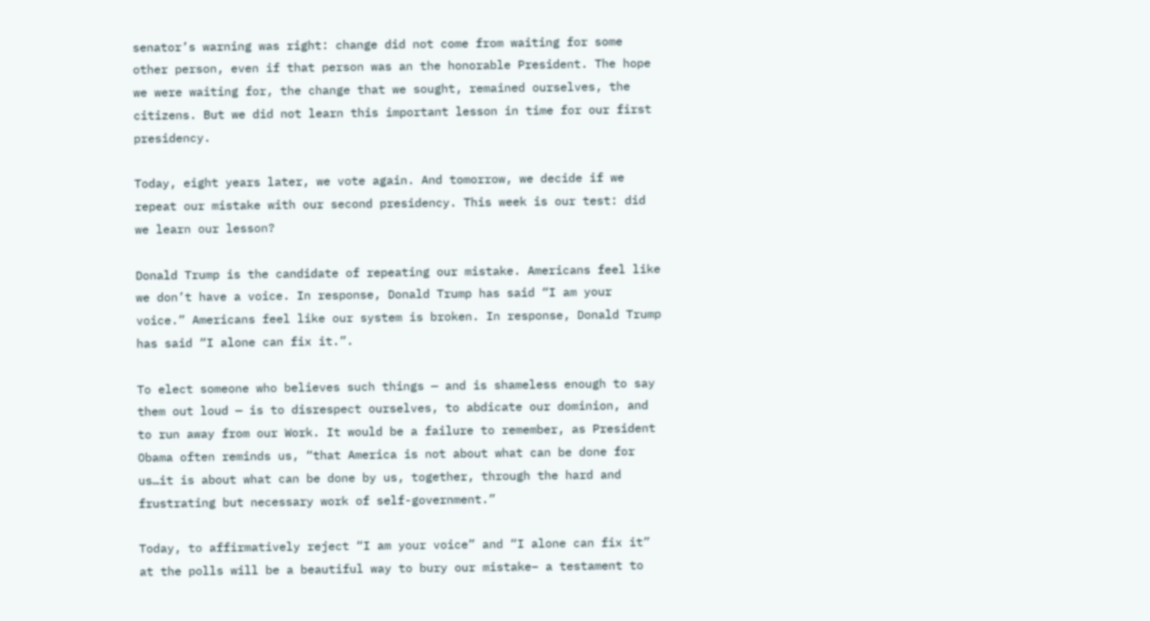senator’s warning was right: change did not come from waiting for some other person, even if that person was an the honorable President. The hope we were waiting for, the change that we sought, remained ourselves, the citizens. But we did not learn this important lesson in time for our first presidency.

Today, eight years later, we vote again. And tomorrow, we decide if we repeat our mistake with our second presidency. This week is our test: did we learn our lesson?

Donald Trump is the candidate of repeating our mistake. Americans feel like we don’t have a voice. In response, Donald Trump has said “I am your voice.” Americans feel like our system is broken. In response, Donald Trump has said “I alone can fix it.”.

To elect someone who believes such things — and is shameless enough to say them out loud — is to disrespect ourselves, to abdicate our dominion, and to run away from our Work. It would be a failure to remember, as President Obama often reminds us, “that America is not about what can be done for us…it is about what can be done by us, together, through the hard and frustrating but necessary work of self-government.”

Today, to affirmatively reject “I am your voice” and “I alone can fix it” at the polls will be a beautiful way to bury our mistake– a testament to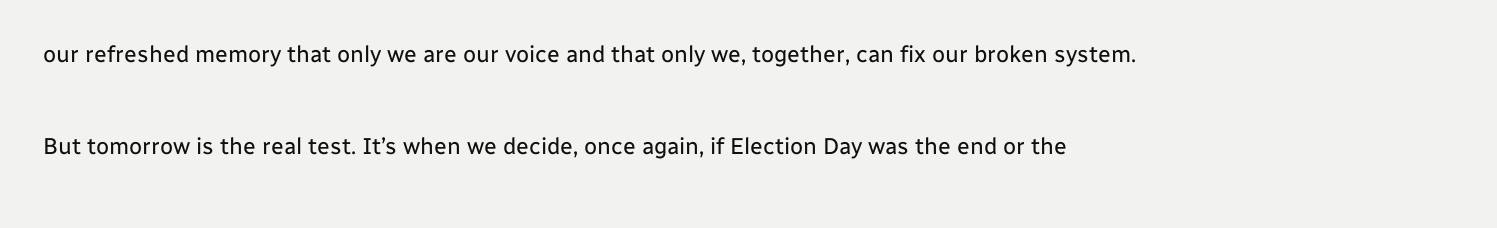our refreshed memory that only we are our voice and that only we, together, can fix our broken system.

But tomorrow is the real test. It’s when we decide, once again, if Election Day was the end or the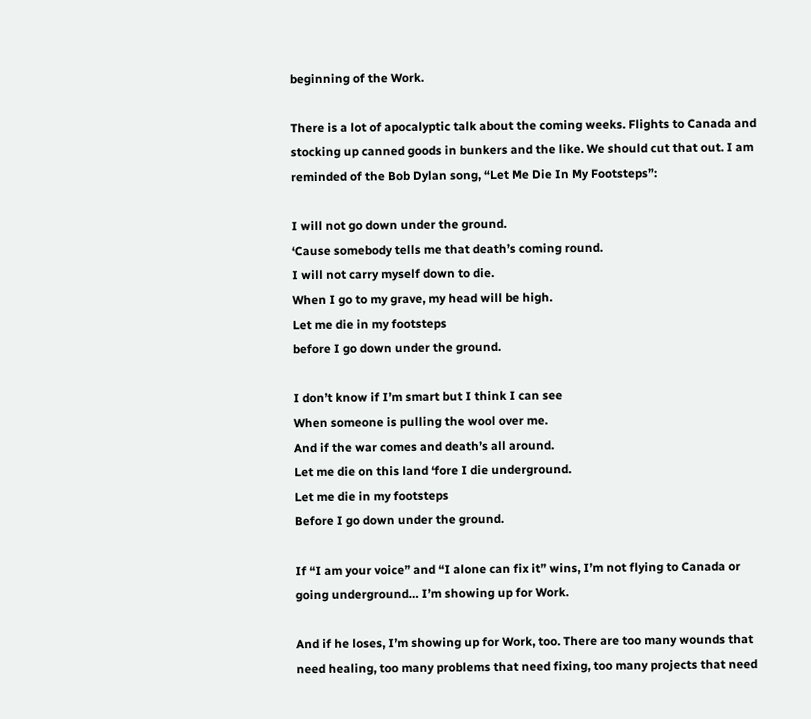beginning of the Work.

There is a lot of apocalyptic talk about the coming weeks. Flights to Canada and stocking up canned goods in bunkers and the like. We should cut that out. I am reminded of the Bob Dylan song, “Let Me Die In My Footsteps”:

I will not go down under the ground.
‘Cause somebody tells me that death’s coming round.
I will not carry myself down to die.
When I go to my grave, my head will be high.
Let me die in my footsteps
before I go down under the ground.

I don’t know if I’m smart but I think I can see
When someone is pulling the wool over me.
And if the war comes and death’s all around.
Let me die on this land ‘fore I die underground.
Let me die in my footsteps
Before I go down under the ground.

If “I am your voice” and “I alone can fix it” wins, I’m not flying to Canada or going underground… I’m showing up for Work.

And if he loses, I’m showing up for Work, too. There are too many wounds that need healing, too many problems that need fixing, too many projects that need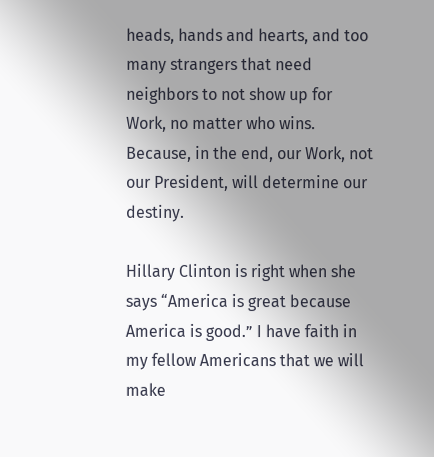heads, hands and hearts, and too many strangers that need neighbors to not show up for Work, no matter who wins. Because, in the end, our Work, not our President, will determine our destiny.

Hillary Clinton is right when she says “America is great because America is good.” I have faith in my fellow Americans that we will make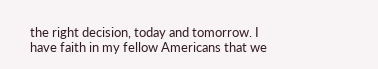the right decision, today and tomorrow. I have faith in my fellow Americans that we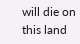will die on this land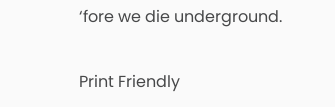‘fore we die underground.

Print Friendly